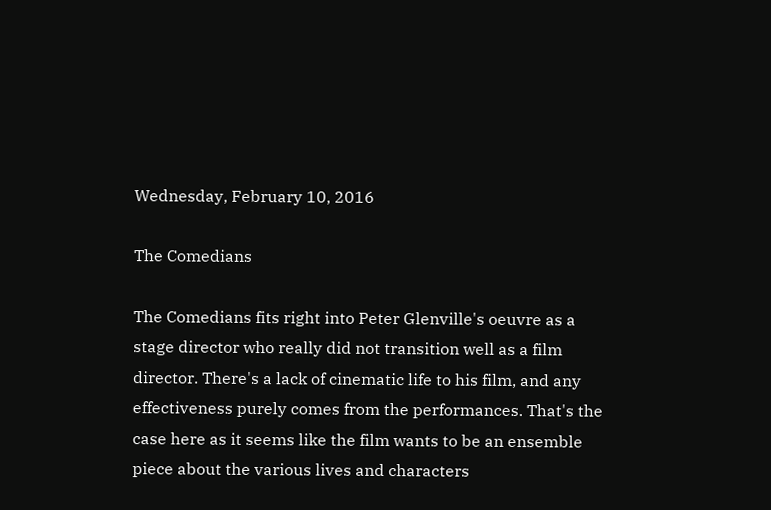Wednesday, February 10, 2016

The Comedians

The Comedians fits right into Peter Glenville's oeuvre as a stage director who really did not transition well as a film director. There's a lack of cinematic life to his film, and any effectiveness purely comes from the performances. That's the case here as it seems like the film wants to be an ensemble piece about the various lives and characters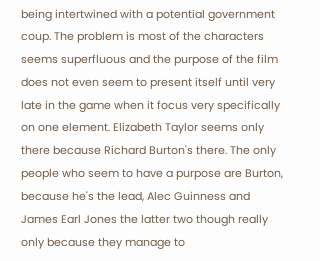being intertwined with a potential government coup. The problem is most of the characters seems superfluous and the purpose of the film does not even seem to present itself until very late in the game when it focus very specifically on one element. Elizabeth Taylor seems only there because Richard Burton's there. The only people who seem to have a purpose are Burton, because he's the lead, Alec Guinness and James Earl Jones the latter two though really only because they manage to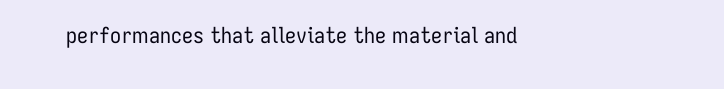performances that alleviate the material and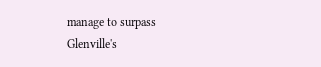manage to surpass Glenville's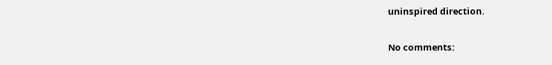uninspired direction.

No comments: